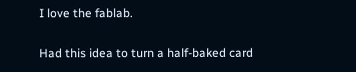I love the fablab.

Had this idea to turn a half-baked card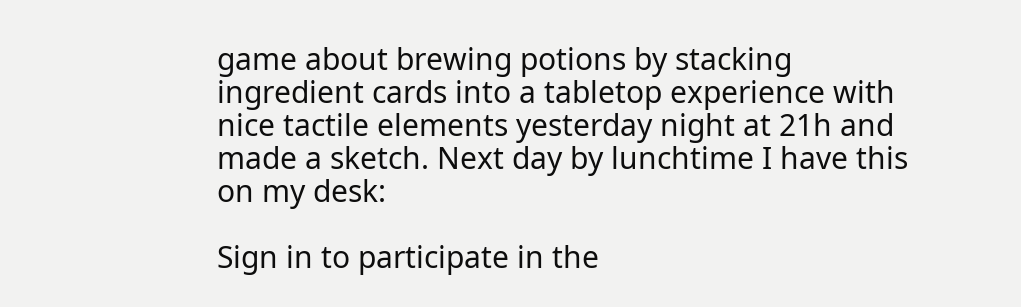game about brewing potions by stacking ingredient cards into a tabletop experience with nice tactile elements yesterday night at 21h and made a sketch. Next day by lunchtime I have this on my desk:

Sign in to participate in the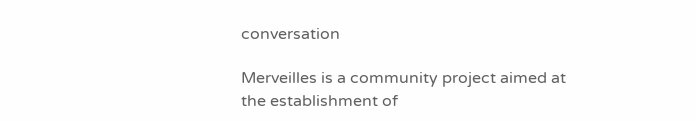conversation

Merveilles is a community project aimed at the establishment of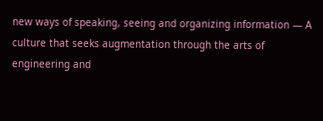new ways of speaking, seeing and organizing information — A culture that seeks augmentation through the arts of engineering and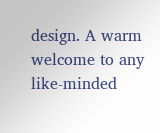design. A warm welcome to any like-minded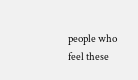people who feel these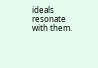ideals resonate with them.